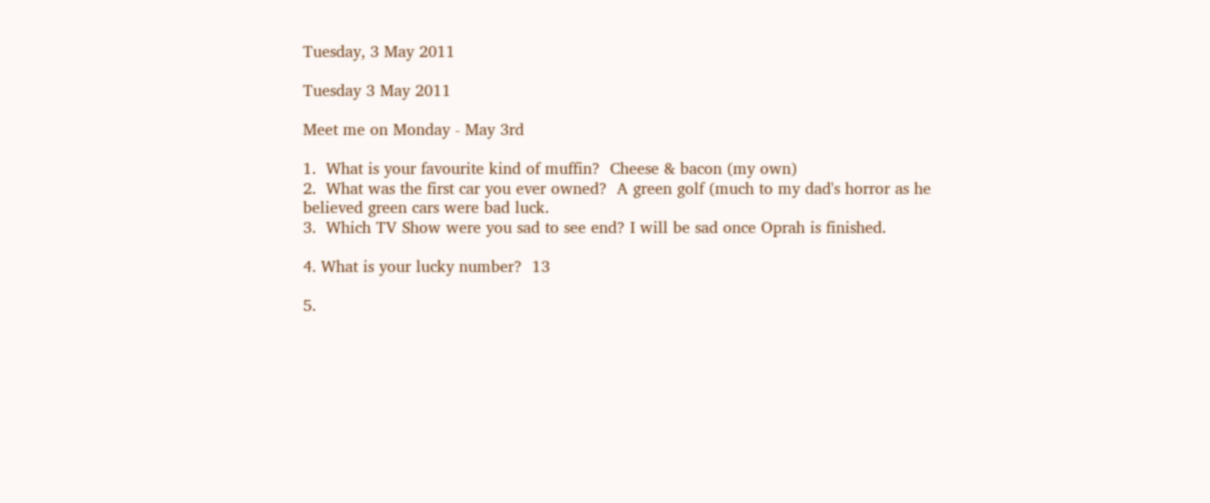Tuesday, 3 May 2011

Tuesday 3 May 2011

Meet me on Monday - May 3rd

1.  What is your favourite kind of muffin?  Cheese & bacon (my own)
2.  What was the first car you ever owned?  A green golf (much to my dad's horror as he believed green cars were bad luck.
3.  Which TV Show were you sad to see end? I will be sad once Oprah is finished.

4. What is your lucky number?  13

5.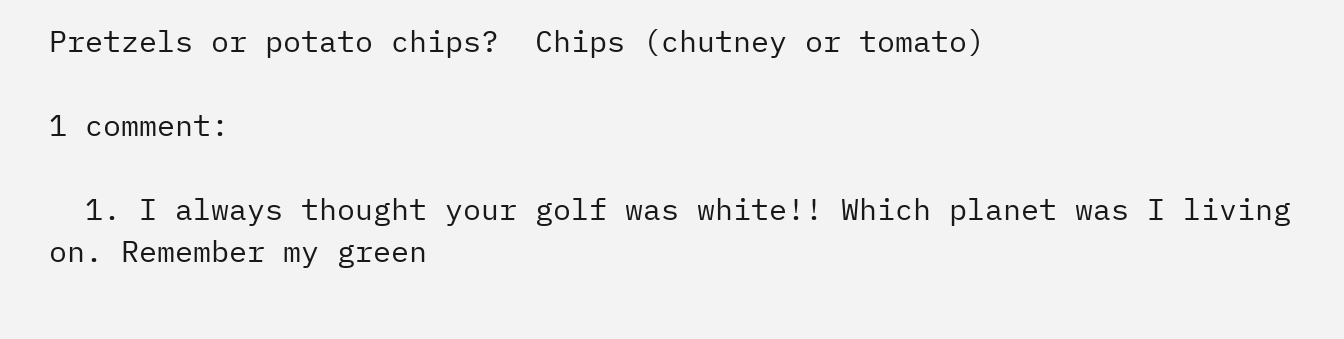Pretzels or potato chips?  Chips (chutney or tomato)

1 comment:

  1. I always thought your golf was white!! Which planet was I living on. Remember my green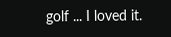golf ... I loved it.